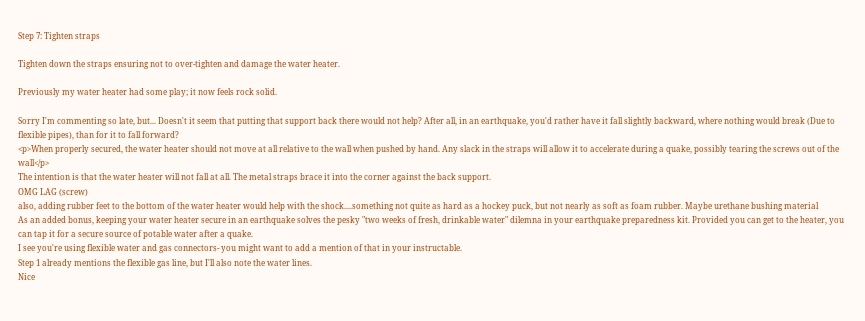Step 7: Tighten straps

Tighten down the straps ensuring not to over-tighten and damage the water heater.

Previously my water heater had some play; it now feels rock solid.

Sorry I'm commenting so late, but... Doesn't it seem that putting that support back there would not help? After all, in an earthquake, you'd rather have it fall slightly backward, where nothing would break (Due to flexible pipes), than for it to fall forward?
<p>When properly secured, the water heater should not move at all relative to the wall when pushed by hand. Any slack in the straps will allow it to accelerate during a quake, possibly tearing the screws out of the wall</p>
The intention is that the water heater will not fall at all. The metal straps brace it into the corner against the back support.
OMG LAG (screw)
also, adding rubber feet to the bottom of the water heater would help with the shock....something not quite as hard as a hockey puck, but not nearly as soft as foam rubber. Maybe urethane bushing material
As an added bonus, keeping your water heater secure in an earthquake solves the pesky "two weeks of fresh, drinkable water" dilemna in your earthquake preparedness kit. Provided you can get to the heater, you can tap it for a secure source of potable water after a quake.
I see you're using flexible water and gas connectors- you might want to add a mention of that in your instructable.
Step 1 already mentions the flexible gas line, but I'll also note the water lines.
Nice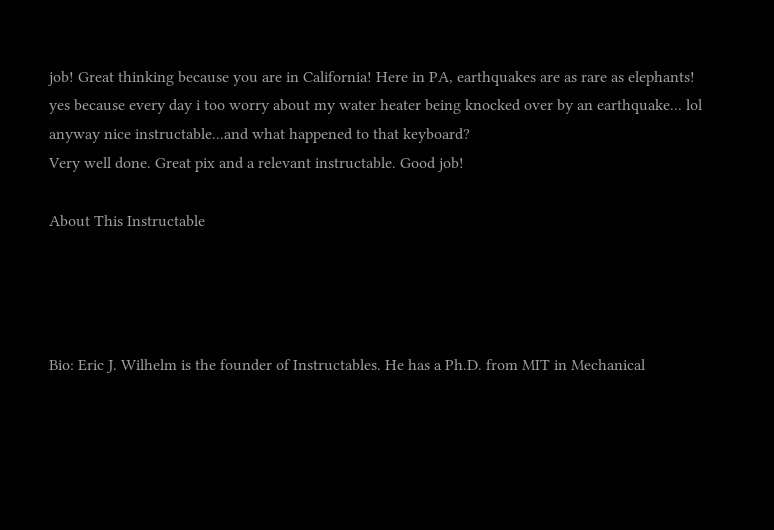job! Great thinking because you are in California! Here in PA, earthquakes are as rare as elephants!
yes because every day i too worry about my water heater being knocked over by an earthquake... lol anyway nice instructable...and what happened to that keyboard?
Very well done. Great pix and a relevant instructable. Good job!

About This Instructable




Bio: Eric J. Wilhelm is the founder of Instructables. He has a Ph.D. from MIT in Mechanical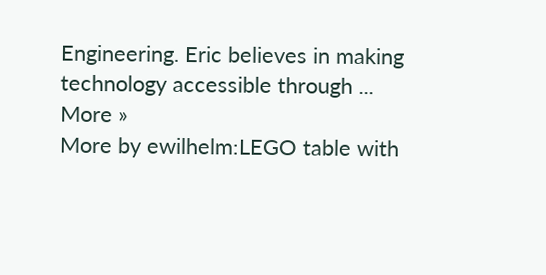Engineering. Eric believes in making technology accessible through ... More »
More by ewilhelm:LEGO table with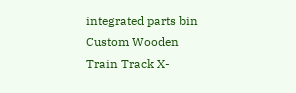integrated parts bin Custom Wooden Train Track X-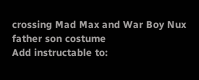crossing Mad Max and War Boy Nux father son costume
Add instructable to: